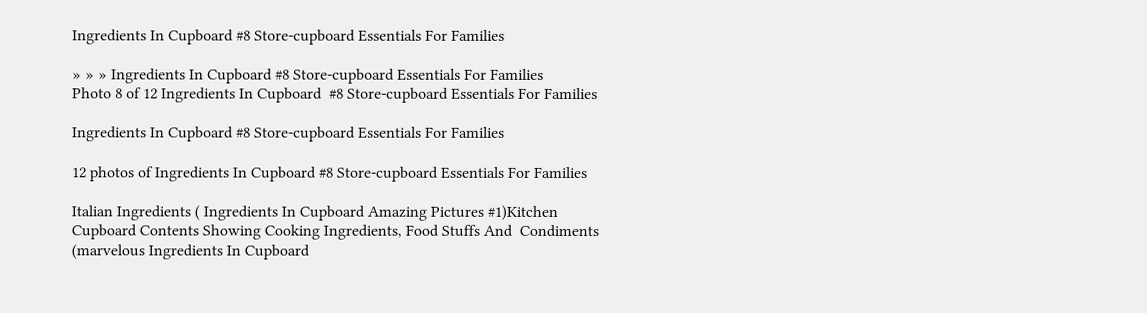Ingredients In Cupboard #8 Store-cupboard Essentials For Families

» » » Ingredients In Cupboard #8 Store-cupboard Essentials For Families
Photo 8 of 12 Ingredients In Cupboard  #8 Store-cupboard Essentials For Families

Ingredients In Cupboard #8 Store-cupboard Essentials For Families

12 photos of Ingredients In Cupboard #8 Store-cupboard Essentials For Families

Italian Ingredients ( Ingredients In Cupboard Amazing Pictures #1)Kitchen Cupboard Contents Showing Cooking Ingredients, Food Stuffs And  Condiments (marvelous Ingredients In Cupboard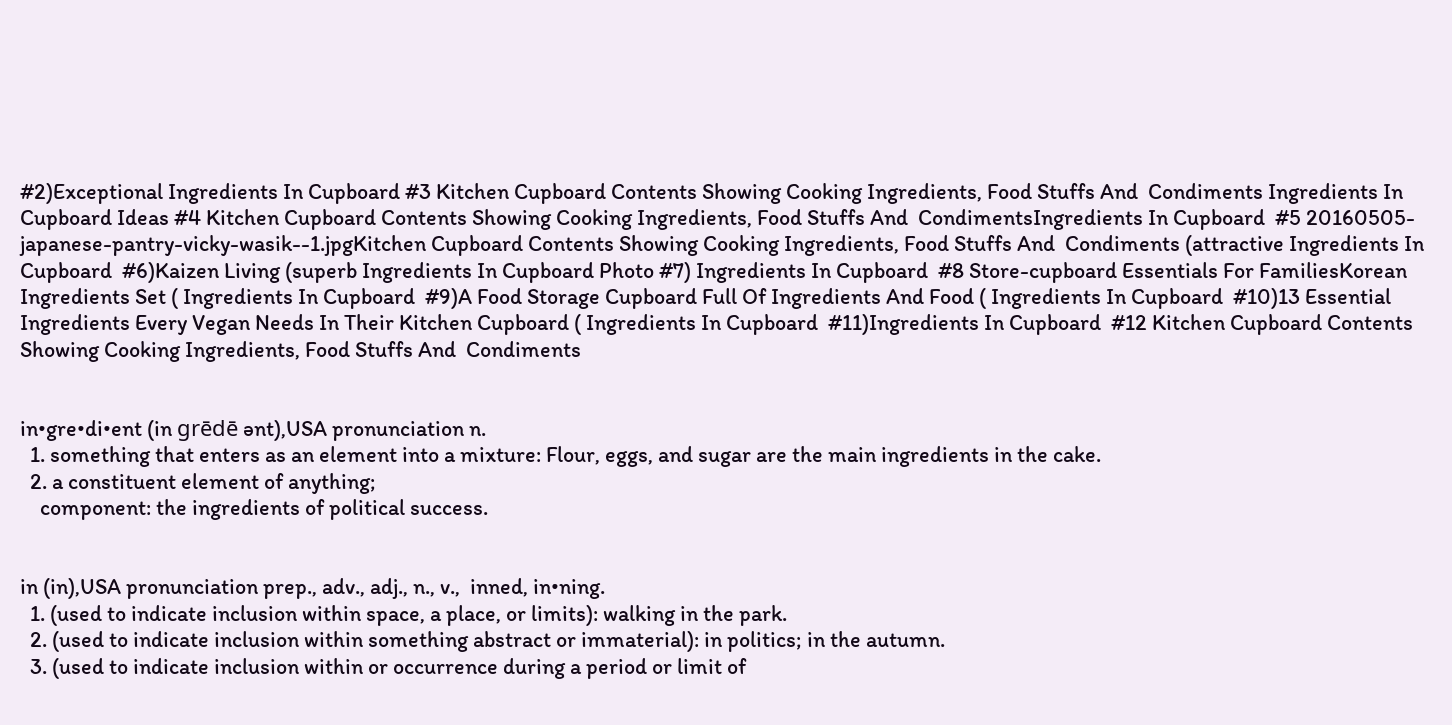#2)Exceptional Ingredients In Cupboard #3 Kitchen Cupboard Contents Showing Cooking Ingredients, Food Stuffs And  Condiments Ingredients In Cupboard Ideas #4 Kitchen Cupboard Contents Showing Cooking Ingredients, Food Stuffs And  CondimentsIngredients In Cupboard  #5 20160505-japanese-pantry-vicky-wasik--1.jpgKitchen Cupboard Contents Showing Cooking Ingredients, Food Stuffs And  Condiments (attractive Ingredients In Cupboard  #6)Kaizen Living (superb Ingredients In Cupboard Photo #7) Ingredients In Cupboard  #8 Store-cupboard Essentials For FamiliesKorean Ingredients Set ( Ingredients In Cupboard  #9)A Food Storage Cupboard Full Of Ingredients And Food ( Ingredients In Cupboard  #10)13 Essential Ingredients Every Vegan Needs In Their Kitchen Cupboard ( Ingredients In Cupboard  #11)Ingredients In Cupboard  #12 Kitchen Cupboard Contents Showing Cooking Ingredients, Food Stuffs And  Condiments


in•gre•di•ent (in grēdē ənt),USA pronunciation n.
  1. something that enters as an element into a mixture: Flour, eggs, and sugar are the main ingredients in the cake.
  2. a constituent element of anything;
    component: the ingredients of political success.


in (in),USA pronunciation prep., adv., adj., n., v.,  inned, in•ning.
  1. (used to indicate inclusion within space, a place, or limits): walking in the park.
  2. (used to indicate inclusion within something abstract or immaterial): in politics; in the autumn.
  3. (used to indicate inclusion within or occurrence during a period or limit of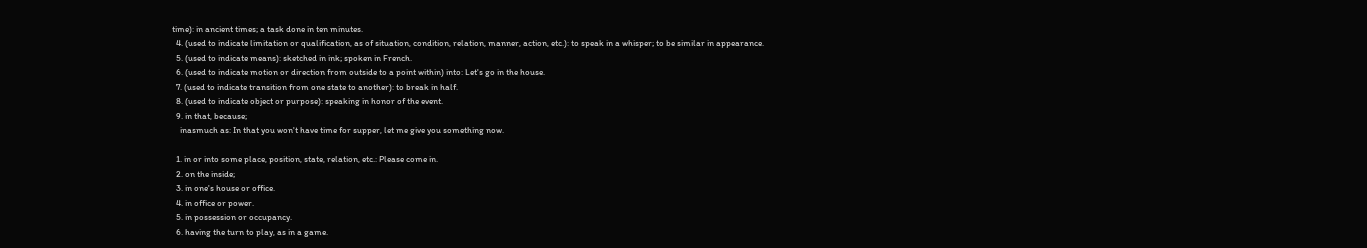time): in ancient times; a task done in ten minutes.
  4. (used to indicate limitation or qualification, as of situation, condition, relation, manner, action, etc.): to speak in a whisper; to be similar in appearance.
  5. (used to indicate means): sketched in ink; spoken in French.
  6. (used to indicate motion or direction from outside to a point within) into: Let's go in the house.
  7. (used to indicate transition from one state to another): to break in half.
  8. (used to indicate object or purpose): speaking in honor of the event.
  9. in that, because;
    inasmuch as: In that you won't have time for supper, let me give you something now.

  1. in or into some place, position, state, relation, etc.: Please come in.
  2. on the inside;
  3. in one's house or office.
  4. in office or power.
  5. in possession or occupancy.
  6. having the turn to play, as in a game.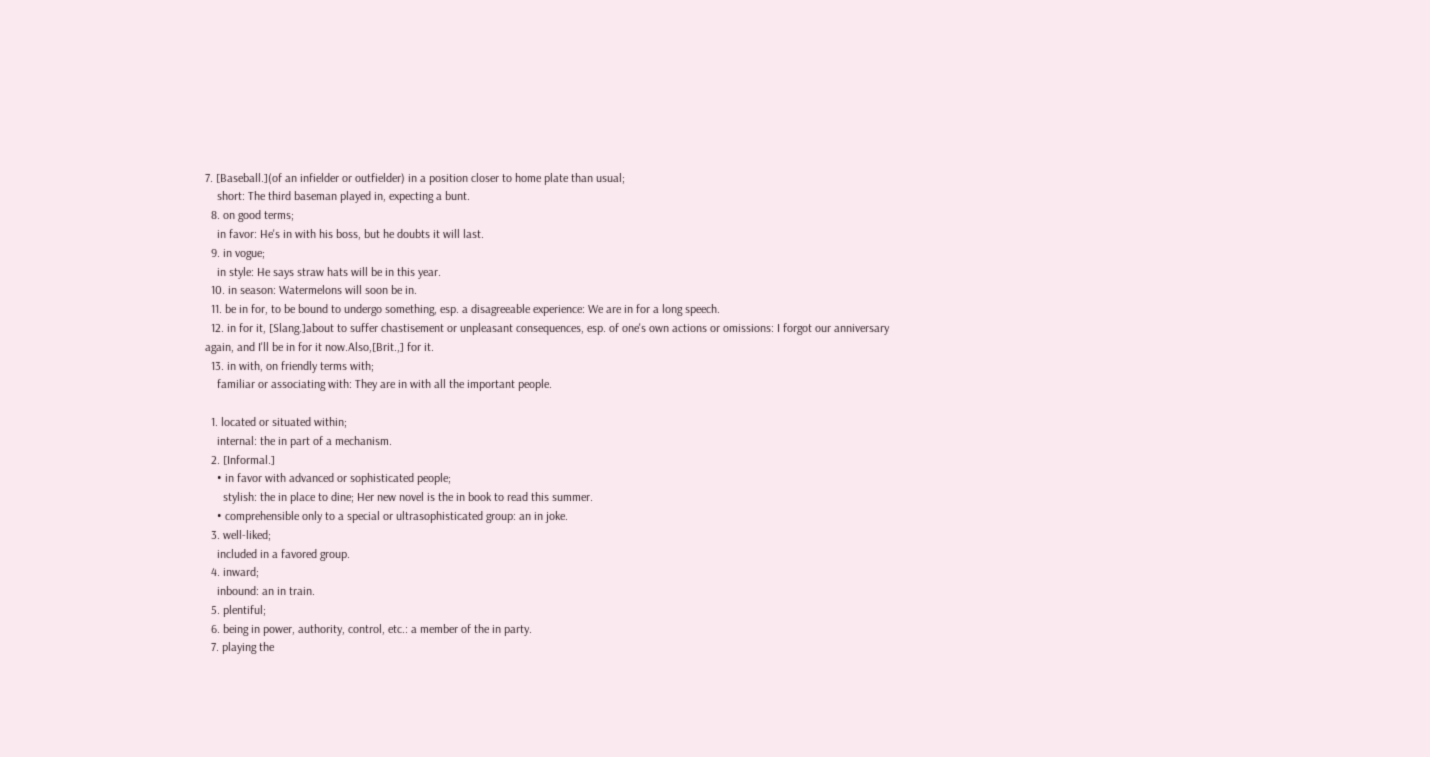7. [Baseball.](of an infielder or outfielder) in a position closer to home plate than usual;
    short: The third baseman played in, expecting a bunt.
  8. on good terms;
    in favor: He's in with his boss, but he doubts it will last.
  9. in vogue;
    in style: He says straw hats will be in this year.
  10. in season: Watermelons will soon be in.
  11. be in for, to be bound to undergo something, esp. a disagreeable experience: We are in for a long speech.
  12. in for it, [Slang.]about to suffer chastisement or unpleasant consequences, esp. of one's own actions or omissions: I forgot our anniversary again, and I'll be in for it now.Also,[Brit.,] for it.
  13. in with, on friendly terms with;
    familiar or associating with: They are in with all the important people.

  1. located or situated within;
    internal: the in part of a mechanism.
  2. [Informal.]
    • in favor with advanced or sophisticated people;
      stylish: the in place to dine; Her new novel is the in book to read this summer.
    • comprehensible only to a special or ultrasophisticated group: an in joke.
  3. well-liked;
    included in a favored group.
  4. inward;
    inbound: an in train.
  5. plentiful;
  6. being in power, authority, control, etc.: a member of the in party.
  7. playing the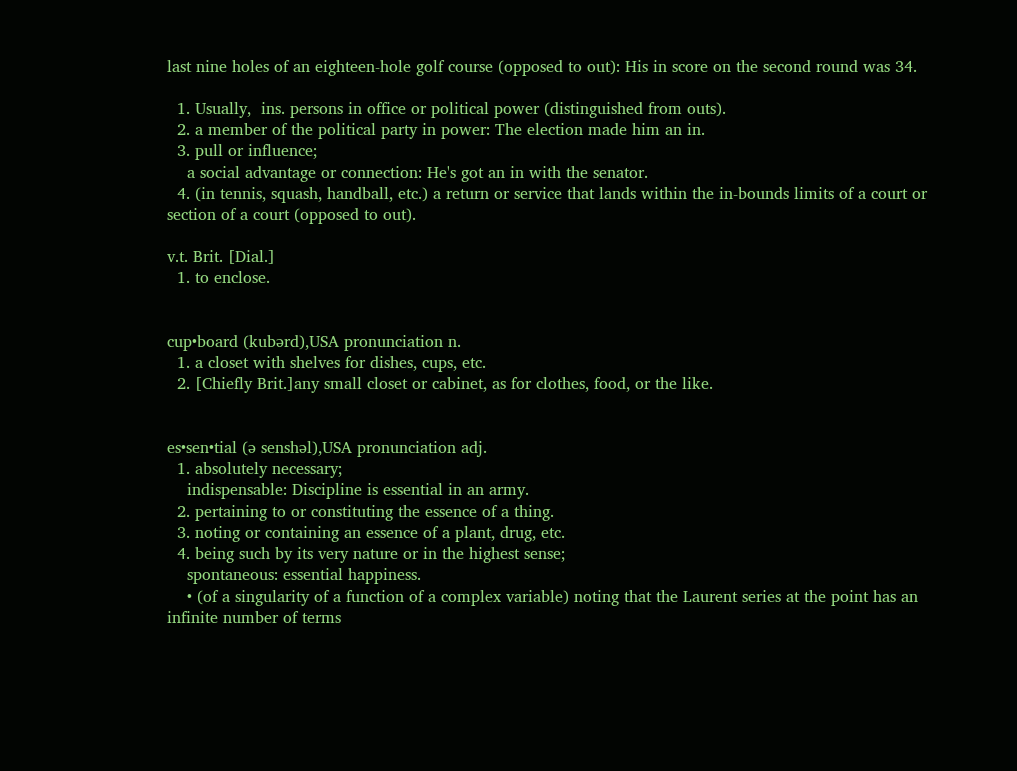last nine holes of an eighteen-hole golf course (opposed to out): His in score on the second round was 34.

  1. Usually,  ins. persons in office or political power (distinguished from outs).
  2. a member of the political party in power: The election made him an in.
  3. pull or influence;
    a social advantage or connection: He's got an in with the senator.
  4. (in tennis, squash, handball, etc.) a return or service that lands within the in-bounds limits of a court or section of a court (opposed to out).

v.t. Brit. [Dial.]
  1. to enclose.


cup•board (kubərd),USA pronunciation n.
  1. a closet with shelves for dishes, cups, etc.
  2. [Chiefly Brit.]any small closet or cabinet, as for clothes, food, or the like.


es•sen•tial (ə senshəl),USA pronunciation adj.
  1. absolutely necessary;
    indispensable: Discipline is essential in an army.
  2. pertaining to or constituting the essence of a thing.
  3. noting or containing an essence of a plant, drug, etc.
  4. being such by its very nature or in the highest sense;
    spontaneous: essential happiness.
    • (of a singularity of a function of a complex variable) noting that the Laurent series at the point has an infinite number of terms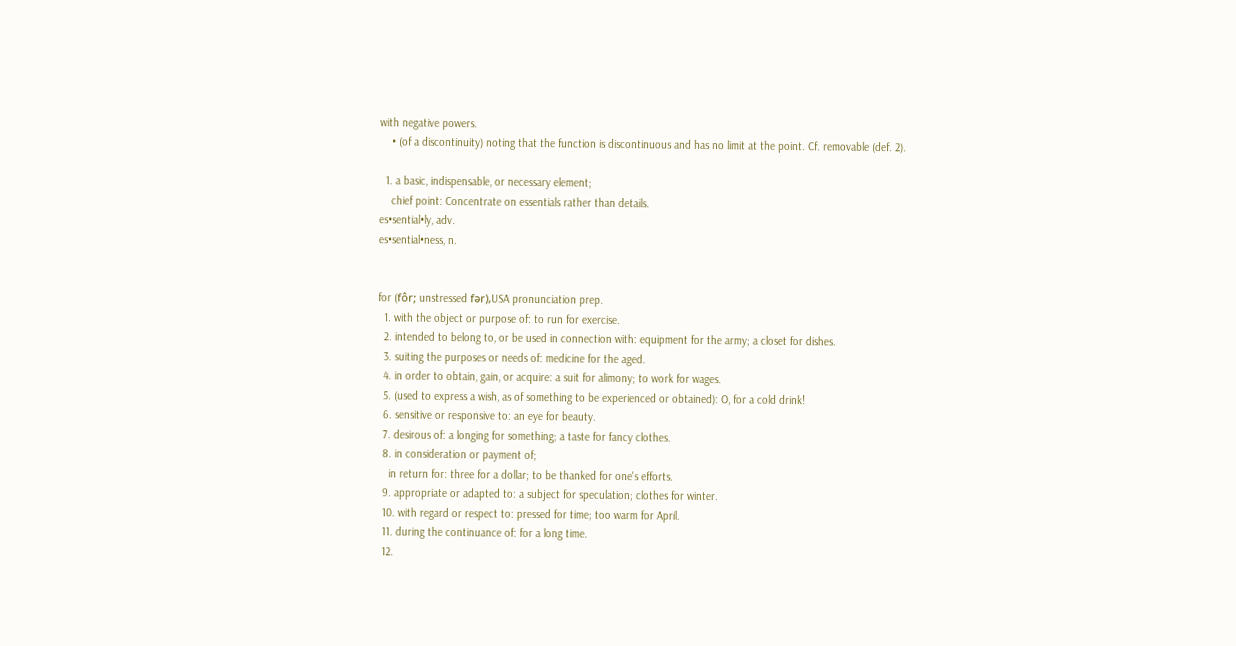with negative powers.
    • (of a discontinuity) noting that the function is discontinuous and has no limit at the point. Cf. removable (def. 2).

  1. a basic, indispensable, or necessary element;
    chief point: Concentrate on essentials rather than details.
es•sential•ly, adv.
es•sential•ness, n.


for (fôr; unstressed fər),USA pronunciation prep.
  1. with the object or purpose of: to run for exercise.
  2. intended to belong to, or be used in connection with: equipment for the army; a closet for dishes.
  3. suiting the purposes or needs of: medicine for the aged.
  4. in order to obtain, gain, or acquire: a suit for alimony; to work for wages.
  5. (used to express a wish, as of something to be experienced or obtained): O, for a cold drink!
  6. sensitive or responsive to: an eye for beauty.
  7. desirous of: a longing for something; a taste for fancy clothes.
  8. in consideration or payment of;
    in return for: three for a dollar; to be thanked for one's efforts.
  9. appropriate or adapted to: a subject for speculation; clothes for winter.
  10. with regard or respect to: pressed for time; too warm for April.
  11. during the continuance of: for a long time.
  12.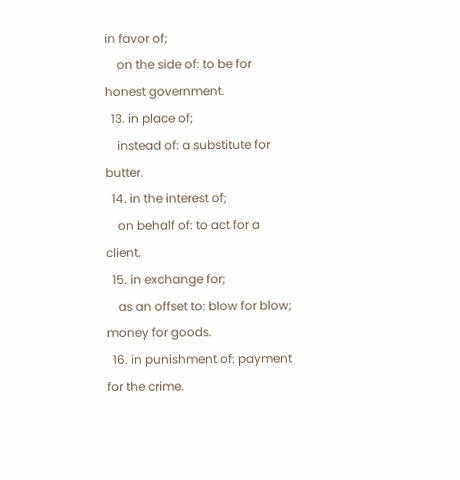in favor of;
    on the side of: to be for honest government.
  13. in place of;
    instead of: a substitute for butter.
  14. in the interest of;
    on behalf of: to act for a client.
  15. in exchange for;
    as an offset to: blow for blow; money for goods.
  16. in punishment of: payment for the crime.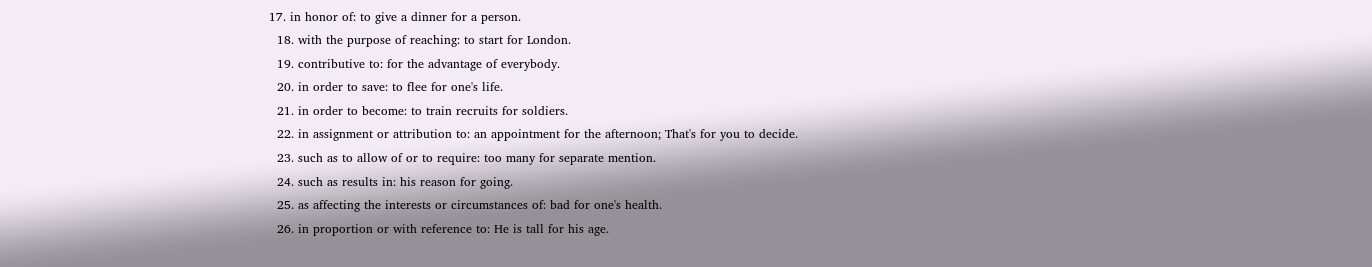17. in honor of: to give a dinner for a person.
  18. with the purpose of reaching: to start for London.
  19. contributive to: for the advantage of everybody.
  20. in order to save: to flee for one's life.
  21. in order to become: to train recruits for soldiers.
  22. in assignment or attribution to: an appointment for the afternoon; That's for you to decide.
  23. such as to allow of or to require: too many for separate mention.
  24. such as results in: his reason for going.
  25. as affecting the interests or circumstances of: bad for one's health.
  26. in proportion or with reference to: He is tall for his age.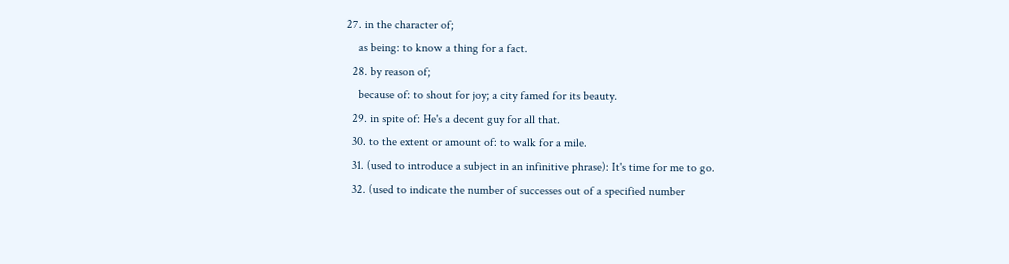27. in the character of;
    as being: to know a thing for a fact.
  28. by reason of;
    because of: to shout for joy; a city famed for its beauty.
  29. in spite of: He's a decent guy for all that.
  30. to the extent or amount of: to walk for a mile.
  31. (used to introduce a subject in an infinitive phrase): It's time for me to go.
  32. (used to indicate the number of successes out of a specified number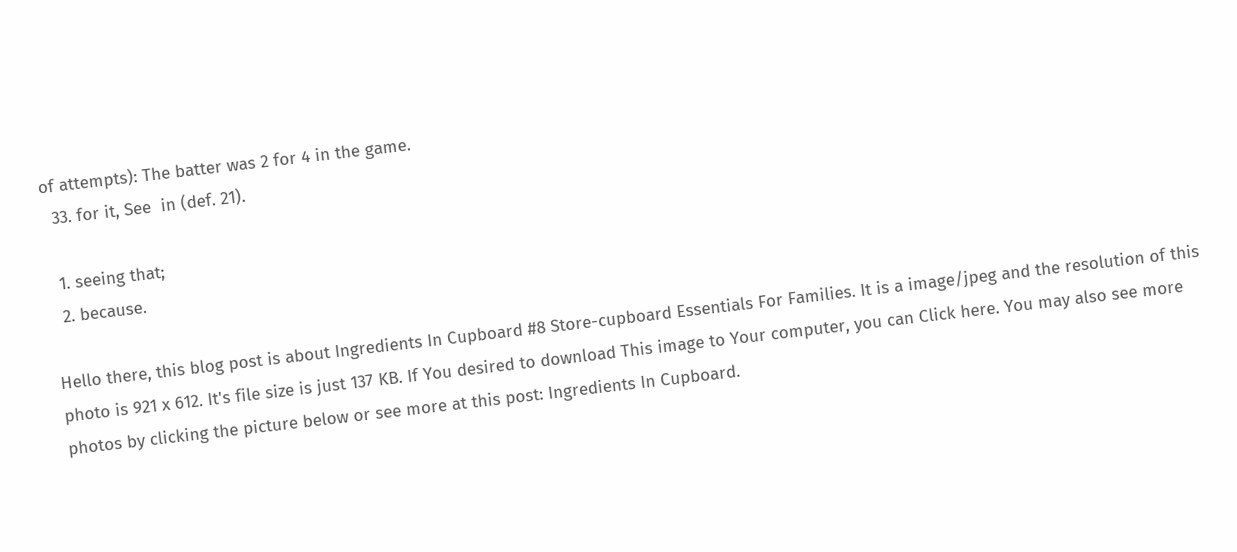of attempts): The batter was 2 for 4 in the game.
  33. for it, See  in (def. 21).

  1. seeing that;
  2. because.

Hello there, this blog post is about Ingredients In Cupboard #8 Store-cupboard Essentials For Families. It is a image/jpeg and the resolution of this photo is 921 x 612. It's file size is just 137 KB. If You desired to download This image to Your computer, you can Click here. You may also see more photos by clicking the picture below or see more at this post: Ingredients In Cupboard.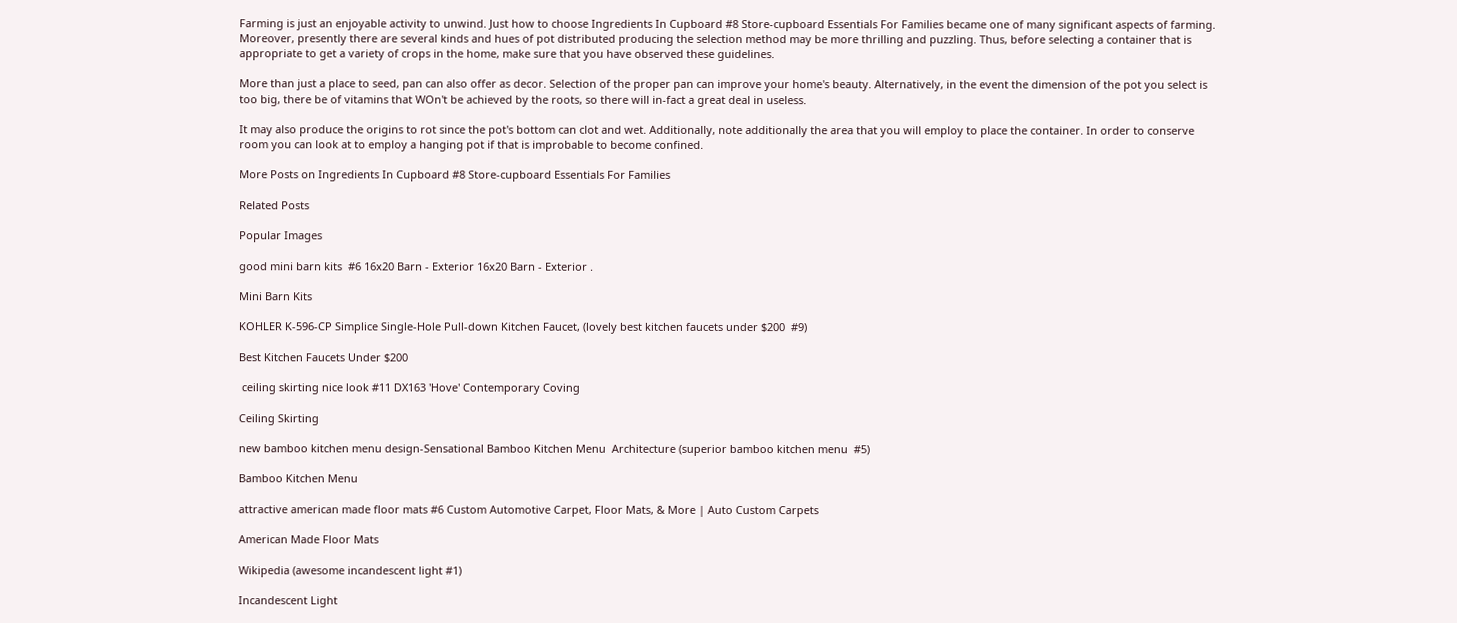Farming is just an enjoyable activity to unwind. Just how to choose Ingredients In Cupboard #8 Store-cupboard Essentials For Families became one of many significant aspects of farming. Moreover, presently there are several kinds and hues of pot distributed producing the selection method may be more thrilling and puzzling. Thus, before selecting a container that is appropriate to get a variety of crops in the home, make sure that you have observed these guidelines.

More than just a place to seed, pan can also offer as decor. Selection of the proper pan can improve your home's beauty. Alternatively, in the event the dimension of the pot you select is too big, there be of vitamins that WOn't be achieved by the roots, so there will in-fact a great deal in useless.

It may also produce the origins to rot since the pot's bottom can clot and wet. Additionally, note additionally the area that you will employ to place the container. In order to conserve room you can look at to employ a hanging pot if that is improbable to become confined.

More Posts on Ingredients In Cupboard #8 Store-cupboard Essentials For Families

Related Posts

Popular Images

good mini barn kits  #6 16x20 Barn - Exterior 16x20 Barn - Exterior .

Mini Barn Kits

KOHLER K-596-CP Simplice Single-Hole Pull-down Kitchen Faucet, (lovely best kitchen faucets under $200  #9)

Best Kitchen Faucets Under $200

 ceiling skirting nice look #11 DX163 'Hove' Contemporary Coving

Ceiling Skirting

new bamboo kitchen menu design-Sensational Bamboo Kitchen Menu  Architecture (superior bamboo kitchen menu  #5)

Bamboo Kitchen Menu

attractive american made floor mats #6 Custom Automotive Carpet, Floor Mats, & More | Auto Custom Carpets

American Made Floor Mats

Wikipedia (awesome incandescent light #1)

Incandescent Light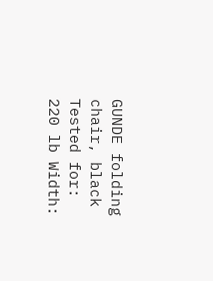GUNDE folding chair, black Tested for: 220 lb Width: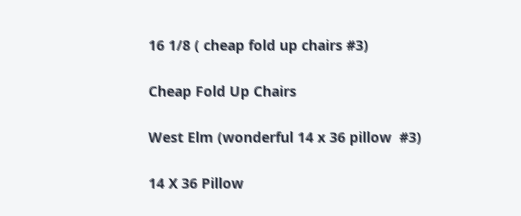16 1/8 ( cheap fold up chairs #3)

Cheap Fold Up Chairs

West Elm (wonderful 14 x 36 pillow  #3)

14 X 36 Pillow